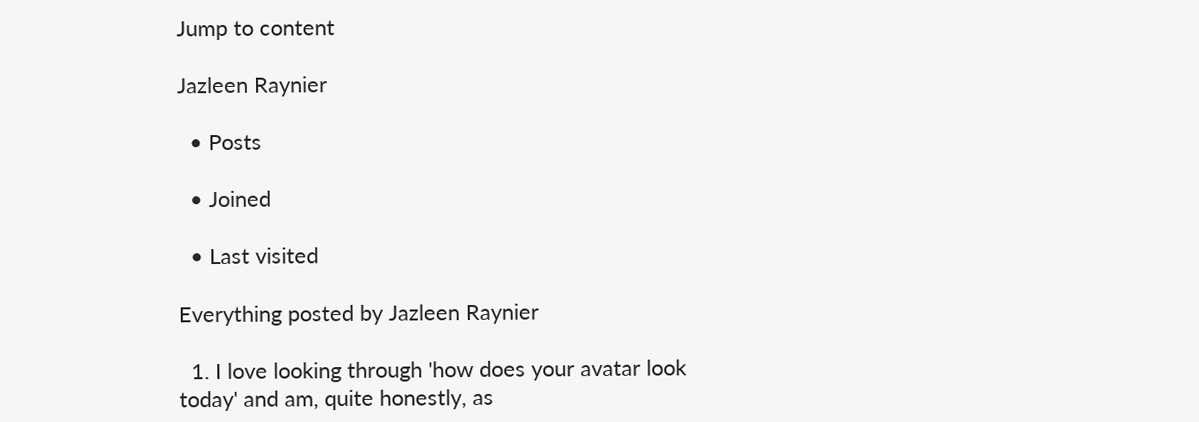Jump to content

Jazleen Raynier

  • Posts

  • Joined

  • Last visited

Everything posted by Jazleen Raynier

  1. I love looking through 'how does your avatar look today' and am, quite honestly, as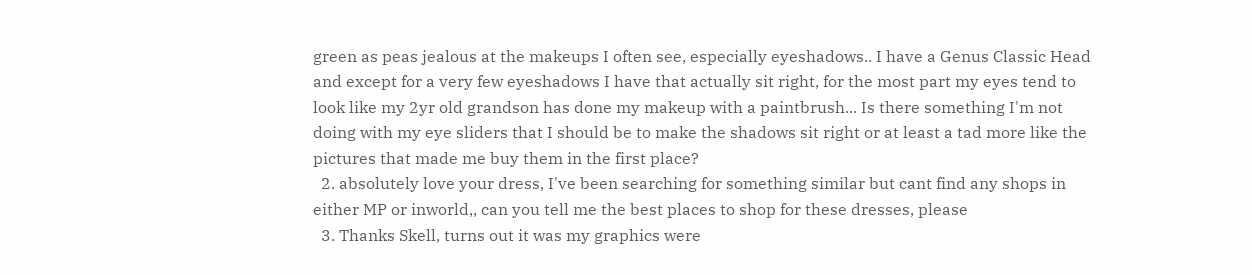green as peas jealous at the makeups I often see, especially eyeshadows.. I have a Genus Classic Head and except for a very few eyeshadows I have that actually sit right, for the most part my eyes tend to look like my 2yr old grandson has done my makeup with a paintbrush... Is there something I'm not doing with my eye sliders that I should be to make the shadows sit right or at least a tad more like the pictures that made me buy them in the first place?
  2. absolutely love your dress, I've been searching for something similar but cant find any shops in either MP or inworld,, can you tell me the best places to shop for these dresses, please
  3. Thanks Skell, turns out it was my graphics were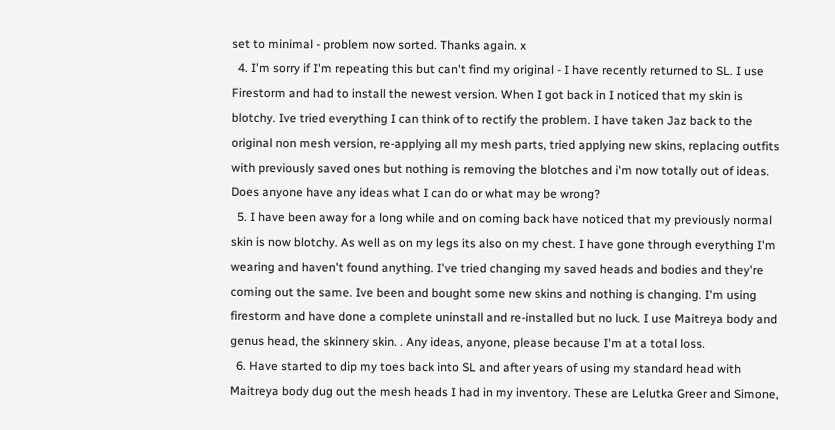set to minimal - problem now sorted. Thanks again. x
  4. I'm sorry if I'm repeating this but can't find my original - I have recently returned to SL. I use Firestorm and had to install the newest version. When I got back in I noticed that my skin is blotchy. Ive tried everything I can think of to rectify the problem. I have taken Jaz back to the original non mesh version, re-applying all my mesh parts, tried applying new skins, replacing outfits with previously saved ones but nothing is removing the blotches and i'm now totally out of ideas. Does anyone have any ideas what I can do or what may be wrong?
  5. I have been away for a long while and on coming back have noticed that my previously normal skin is now blotchy. As well as on my legs its also on my chest. I have gone through everything I'm wearing and haven't found anything. I've tried changing my saved heads and bodies and they're coming out the same. Ive been and bought some new skins and nothing is changing. I'm using firestorm and have done a complete uninstall and re-installed but no luck. I use Maitreya body and genus head, the skinnery skin. . Any ideas, anyone, please because I'm at a total loss.
  6. Have started to dip my toes back into SL and after years of using my standard head with Maitreya body dug out the mesh heads I had in my inventory. These are Lelutka Greer and Simone,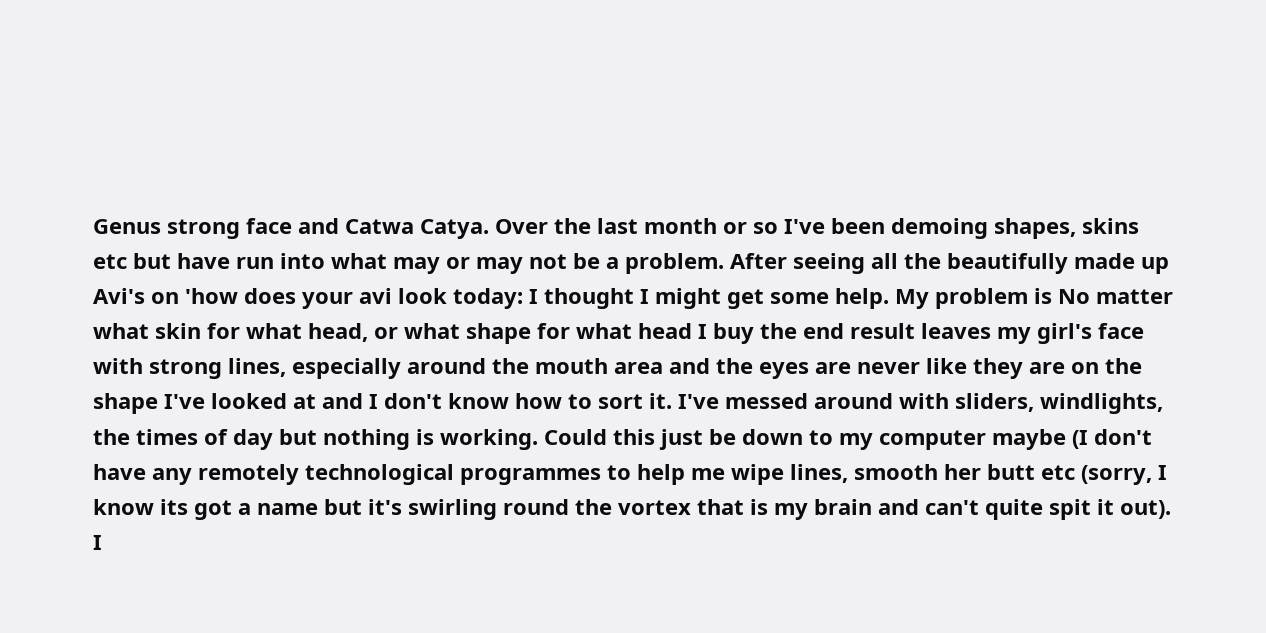Genus strong face and Catwa Catya. Over the last month or so I've been demoing shapes, skins etc but have run into what may or may not be a problem. After seeing all the beautifully made up Avi's on 'how does your avi look today: I thought I might get some help. My problem is No matter what skin for what head, or what shape for what head I buy the end result leaves my girl's face with strong lines, especially around the mouth area and the eyes are never like they are on the shape I've looked at and I don't know how to sort it. I've messed around with sliders, windlights, the times of day but nothing is working. Could this just be down to my computer maybe (I don't have any remotely technological programmes to help me wipe lines, smooth her butt etc (sorry, I know its got a name but it's swirling round the vortex that is my brain and can't quite spit it out). I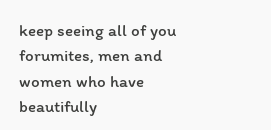keep seeing all of you forumites, men and women who have beautifully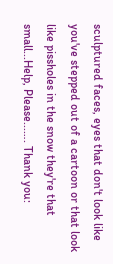sculptured faces, eyes that don't look like you've stepped out of a cartoon or that look like pissholes in the snow they're that small...Help, Please...…. Thank you: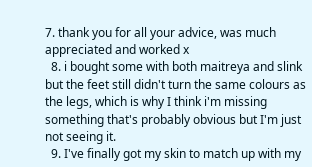7. thank you for all your advice, was much appreciated and worked x
  8. i bought some with both maitreya and slink but the feet still didn't turn the same colours as the legs, which is why I think i'm missing something that's probably obvious but I'm just not seeing it.
  9. I've finally got my skin to match up with my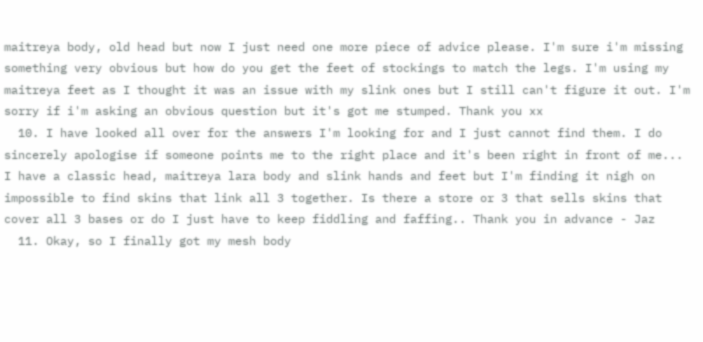maitreya body, old head but now I just need one more piece of advice please. I'm sure i'm missing something very obvious but how do you get the feet of stockings to match the legs. I'm using my maitreya feet as I thought it was an issue with my slink ones but I still can't figure it out. I'm sorry if i'm asking an obvious question but it's got me stumped. Thank you xx
  10. I have looked all over for the answers I'm looking for and I just cannot find them. I do sincerely apologise if someone points me to the right place and it's been right in front of me... I have a classic head, maitreya lara body and slink hands and feet but I'm finding it nigh on impossible to find skins that link all 3 together. Is there a store or 3 that sells skins that cover all 3 bases or do I just have to keep fiddling and faffing.. Thank you in advance - Jaz
  11. Okay, so I finally got my mesh body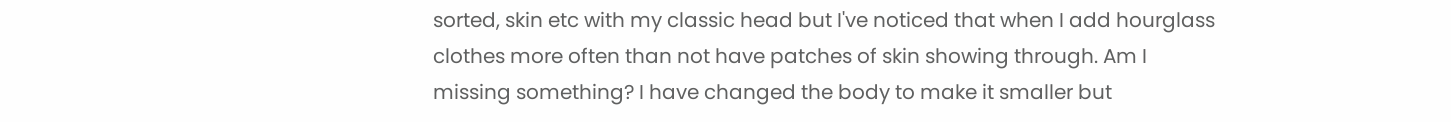sorted, skin etc with my classic head but I've noticed that when I add hourglass clothes more often than not have patches of skin showing through. Am I missing something? I have changed the body to make it smaller but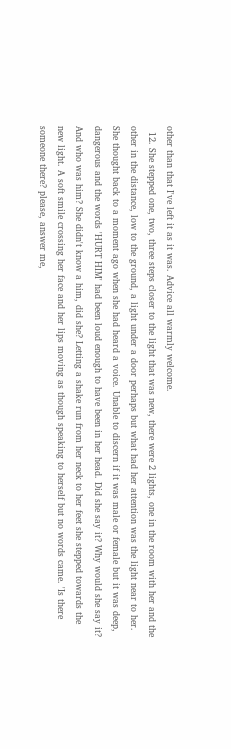other than that I've left it as it was. Advice all warmly welcome.
  12. She stepped one, two, three steps closer to the light that was new, there were 2 lights, one in the room with her and the other in the distance, low to the ground, a light under a door perhaps but what had her attention was the light near to her. She thought back to a moment ago when she had heard a voice. Unable to discern if it was male or female but it was deep, dangerous and the words 'HURT HIM' had been loud enough to have been in her head. Did she say it? Why would she say it? And who was him? She didn't know a him, did she? Letting a shake run from her neck to her feet she stepped towards the new light. A soft smile crossing her face and her lips moving as though speaking to herself but no words came. 'Is there someone there? please, answer me,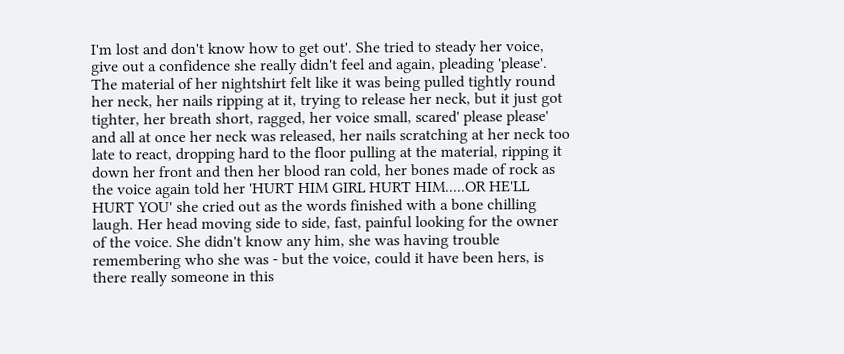I'm lost and don't know how to get out'. She tried to steady her voice, give out a confidence she really didn't feel and again, pleading 'please'. The material of her nightshirt felt like it was being pulled tightly round her neck, her nails ripping at it, trying to release her neck, but it just got tighter, her breath short, ragged, her voice small, scared' please please' and all at once her neck was released, her nails scratching at her neck too late to react, dropping hard to the floor pulling at the material, ripping it down her front and then her blood ran cold, her bones made of rock as the voice again told her 'HURT HIM GIRL HURT HIM.....OR HE'LL HURT YOU' she cried out as the words finished with a bone chilling laugh. Her head moving side to side, fast, painful looking for the owner of the voice. She didn't know any him, she was having trouble remembering who she was - but the voice, could it have been hers, is there really someone in this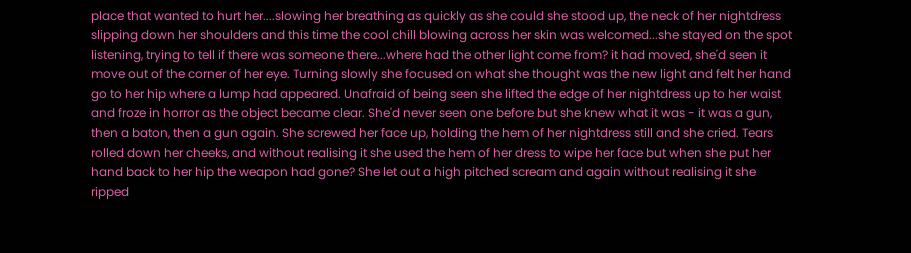place that wanted to hurt her....slowing her breathing as quickly as she could she stood up, the neck of her nightdress slipping down her shoulders and this time the cool chill blowing across her skin was welcomed...she stayed on the spot listening, trying to tell if there was someone there...where had the other light come from? it had moved, she'd seen it move out of the corner of her eye. Turning slowly she focused on what she thought was the new light and felt her hand go to her hip where a lump had appeared. Unafraid of being seen she lifted the edge of her nightdress up to her waist and froze in horror as the object became clear. She'd never seen one before but she knew what it was - it was a gun, then a baton, then a gun again. She screwed her face up, holding the hem of her nightdress still and she cried. Tears rolled down her cheeks, and without realising it she used the hem of her dress to wipe her face but when she put her hand back to her hip the weapon had gone? She let out a high pitched scream and again without realising it she ripped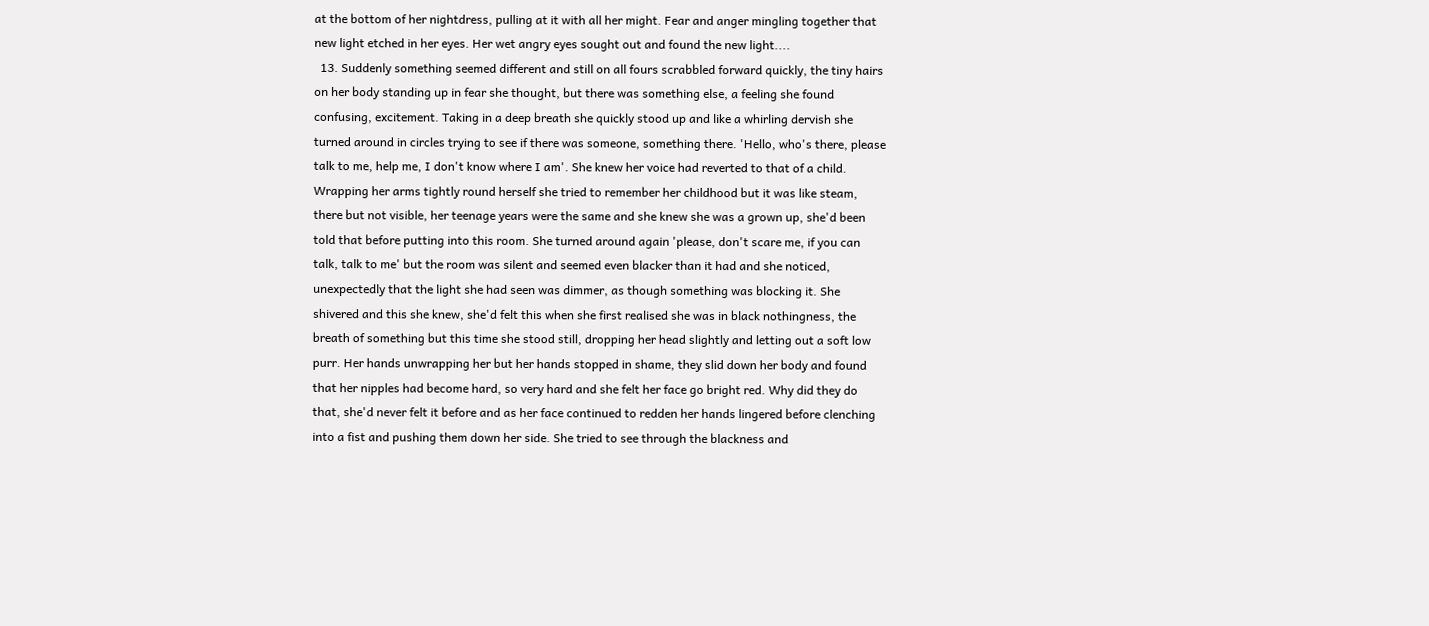at the bottom of her nightdress, pulling at it with all her might. Fear and anger mingling together that new light etched in her eyes. Her wet angry eyes sought out and found the new light....
  13. Suddenly something seemed different and still on all fours scrabbled forward quickly, the tiny hairs on her body standing up in fear she thought, but there was something else, a feeling she found confusing, excitement. Taking in a deep breath she quickly stood up and like a whirling dervish she turned around in circles trying to see if there was someone, something there. 'Hello, who's there, please talk to me, help me, I don't know where I am'. She knew her voice had reverted to that of a child. Wrapping her arms tightly round herself she tried to remember her childhood but it was like steam, there but not visible, her teenage years were the same and she knew she was a grown up, she'd been told that before putting into this room. She turned around again 'please, don't scare me, if you can talk, talk to me' but the room was silent and seemed even blacker than it had and she noticed, unexpectedly that the light she had seen was dimmer, as though something was blocking it. She shivered and this she knew, she'd felt this when she first realised she was in black nothingness, the breath of something but this time she stood still, dropping her head slightly and letting out a soft low purr. Her hands unwrapping her but her hands stopped in shame, they slid down her body and found that her nipples had become hard, so very hard and she felt her face go bright red. Why did they do that, she'd never felt it before and as her face continued to redden her hands lingered before clenching into a fist and pushing them down her side. She tried to see through the blackness and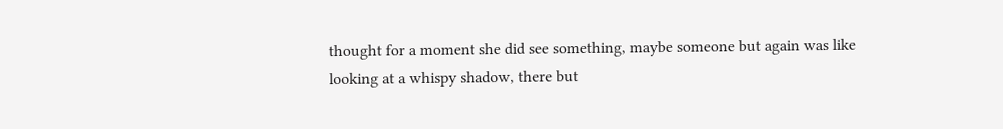thought for a moment she did see something, maybe someone but again was like looking at a whispy shadow, there but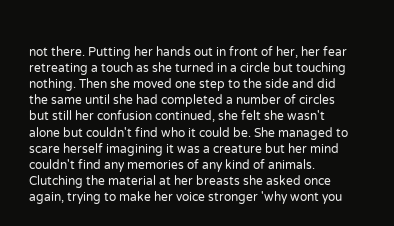not there. Putting her hands out in front of her, her fear retreating a touch as she turned in a circle but touching nothing. Then she moved one step to the side and did the same until she had completed a number of circles but still her confusion continued, she felt she wasn't alone but couldn't find who it could be. She managed to scare herself imagining it was a creature but her mind couldn't find any memories of any kind of animals. Clutching the material at her breasts she asked once again, trying to make her voice stronger 'why wont you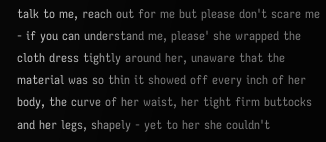talk to me, reach out for me but please don't scare me - if you can understand me, please' she wrapped the cloth dress tightly around her, unaware that the material was so thin it showed off every inch of her body, the curve of her waist, her tight firm buttocks and her legs, shapely - yet to her she couldn't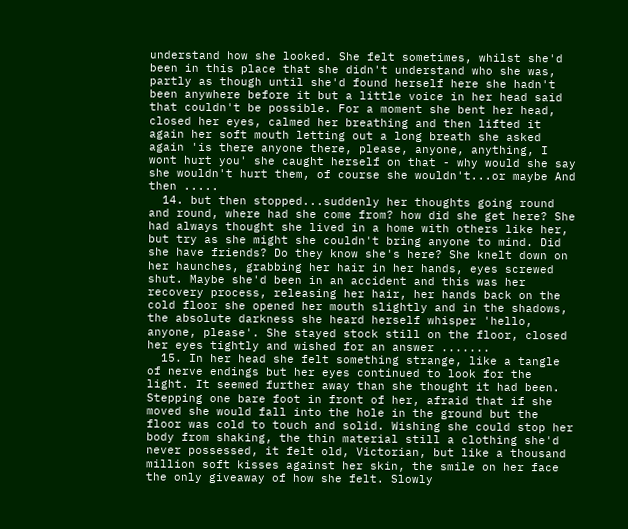understand how she looked. She felt sometimes, whilst she'd been in this place that she didn't understand who she was, partly as though until she'd found herself here she hadn't been anywhere before it but a little voice in her head said that couldn't be possible. For a moment she bent her head, closed her eyes, calmed her breathing and then lifted it again her soft mouth letting out a long breath she asked again 'is there anyone there, please, anyone, anything, I wont hurt you' she caught herself on that - why would she say she wouldn't hurt them, of course she wouldn't...or maybe And then .....
  14. but then stopped...suddenly her thoughts going round and round, where had she come from? how did she get here? She had always thought she lived in a home with others like her, but try as she might she couldn't bring anyone to mind. Did she have friends? Do they know she's here? She knelt down on her haunches, grabbing her hair in her hands, eyes screwed shut. Maybe she'd been in an accident and this was her recovery process, releasing her hair, her hands back on the cold floor she opened her mouth slightly and in the shadows, the absolute darkness she heard herself whisper 'hello, anyone, please'. She stayed stock still on the floor, closed her eyes tightly and wished for an answer .......
  15. In her head she felt something strange, like a tangle of nerve endings but her eyes continued to look for the light. It seemed further away than she thought it had been. Stepping one bare foot in front of her, afraid that if she moved she would fall into the hole in the ground but the floor was cold to touch and solid. Wishing she could stop her body from shaking, the thin material still a clothing she'd never possessed, it felt old, Victorian, but like a thousand million soft kisses against her skin, the smile on her face the only giveaway of how she felt. Slowly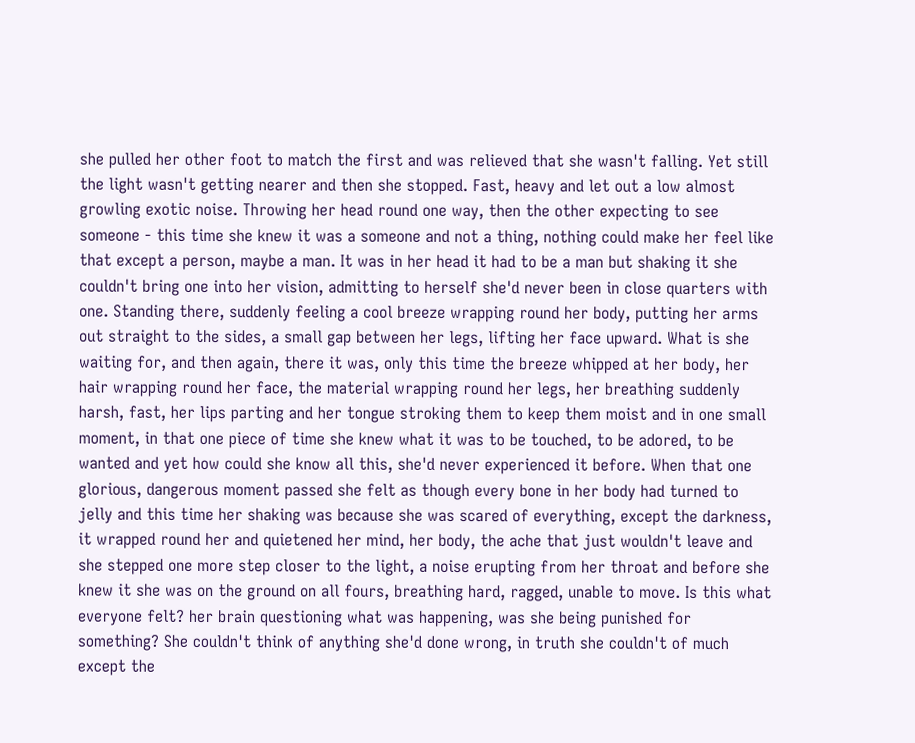she pulled her other foot to match the first and was relieved that she wasn't falling. Yet still the light wasn't getting nearer and then she stopped. Fast, heavy and let out a low almost growling exotic noise. Throwing her head round one way, then the other expecting to see someone - this time she knew it was a someone and not a thing, nothing could make her feel like that except a person, maybe a man. It was in her head it had to be a man but shaking it she couldn't bring one into her vision, admitting to herself she'd never been in close quarters with one. Standing there, suddenly feeling a cool breeze wrapping round her body, putting her arms out straight to the sides, a small gap between her legs, lifting her face upward. What is she waiting for, and then again, there it was, only this time the breeze whipped at her body, her hair wrapping round her face, the material wrapping round her legs, her breathing suddenly harsh, fast, her lips parting and her tongue stroking them to keep them moist and in one small moment, in that one piece of time she knew what it was to be touched, to be adored, to be wanted and yet how could she know all this, she'd never experienced it before. When that one glorious, dangerous moment passed she felt as though every bone in her body had turned to jelly and this time her shaking was because she was scared of everything, except the darkness, it wrapped round her and quietened her mind, her body, the ache that just wouldn't leave and she stepped one more step closer to the light, a noise erupting from her throat and before she knew it she was on the ground on all fours, breathing hard, ragged, unable to move. Is this what everyone felt? her brain questioning what was happening, was she being punished for something? She couldn't think of anything she'd done wrong, in truth she couldn't of much except the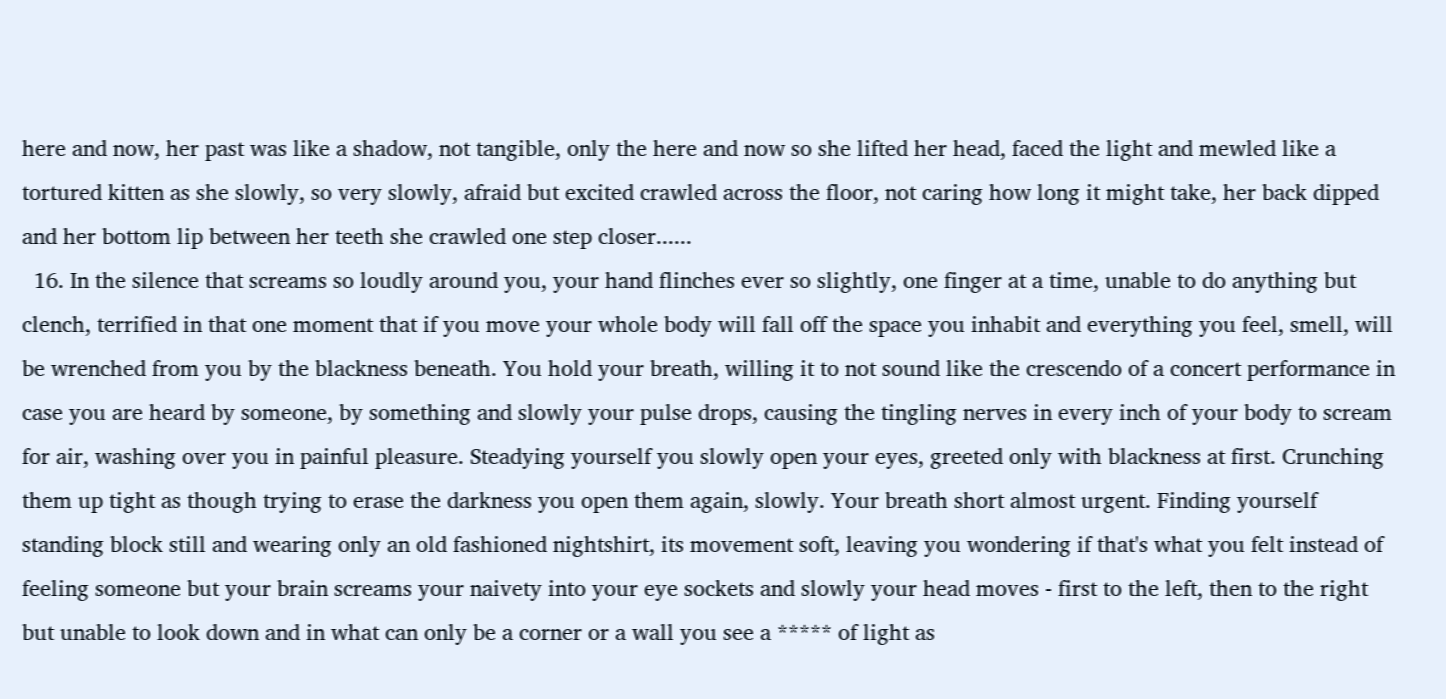here and now, her past was like a shadow, not tangible, only the here and now so she lifted her head, faced the light and mewled like a tortured kitten as she slowly, so very slowly, afraid but excited crawled across the floor, not caring how long it might take, her back dipped and her bottom lip between her teeth she crawled one step closer......
  16. In the silence that screams so loudly around you, your hand flinches ever so slightly, one finger at a time, unable to do anything but clench, terrified in that one moment that if you move your whole body will fall off the space you inhabit and everything you feel, smell, will be wrenched from you by the blackness beneath. You hold your breath, willing it to not sound like the crescendo of a concert performance in case you are heard by someone, by something and slowly your pulse drops, causing the tingling nerves in every inch of your body to scream for air, washing over you in painful pleasure. Steadying yourself you slowly open your eyes, greeted only with blackness at first. Crunching them up tight as though trying to erase the darkness you open them again, slowly. Your breath short almost urgent. Finding yourself standing block still and wearing only an old fashioned nightshirt, its movement soft, leaving you wondering if that's what you felt instead of feeling someone but your brain screams your naivety into your eye sockets and slowly your head moves - first to the left, then to the right but unable to look down and in what can only be a corner or a wall you see a ***** of light as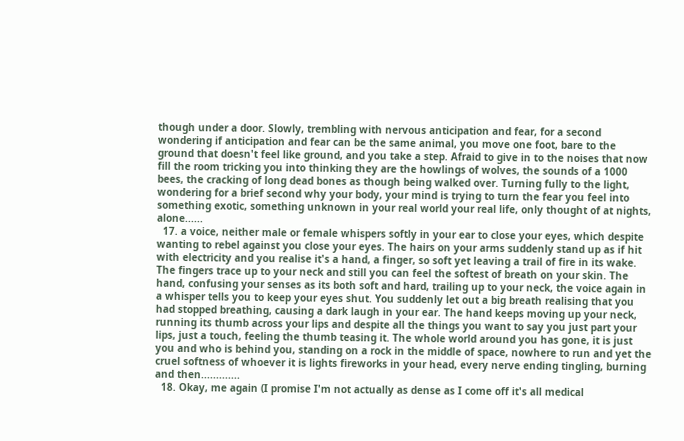though under a door. Slowly, trembling with nervous anticipation and fear, for a second wondering if anticipation and fear can be the same animal, you move one foot, bare to the ground that doesn't feel like ground, and you take a step. Afraid to give in to the noises that now fill the room tricking you into thinking they are the howlings of wolves, the sounds of a 1000 bees, the cracking of long dead bones as though being walked over. Turning fully to the light, wondering for a brief second why your body, your mind is trying to turn the fear you feel into something exotic, something unknown in your real world your real life, only thought of at nights, alone......
  17. a voice, neither male or female whispers softly in your ear to close your eyes, which despite wanting to rebel against you close your eyes. The hairs on your arms suddenly stand up as if hit with electricity and you realise it's a hand, a finger, so soft yet leaving a trail of fire in its wake. The fingers trace up to your neck and still you can feel the softest of breath on your skin. The hand, confusing your senses as its both soft and hard, trailing up to your neck, the voice again in a whisper tells you to keep your eyes shut. You suddenly let out a big breath realising that you had stopped breathing, causing a dark laugh in your ear. The hand keeps moving up your neck, running its thumb across your lips and despite all the things you want to say you just part your lips, just a touch, feeling the thumb teasing it. The whole world around you has gone, it is just you and who is behind you, standing on a rock in the middle of space, nowhere to run and yet the cruel softness of whoever it is lights fireworks in your head, every nerve ending tingling, burning and then.............
  18. Okay, me again (I promise I'm not actually as dense as I come off it's all medical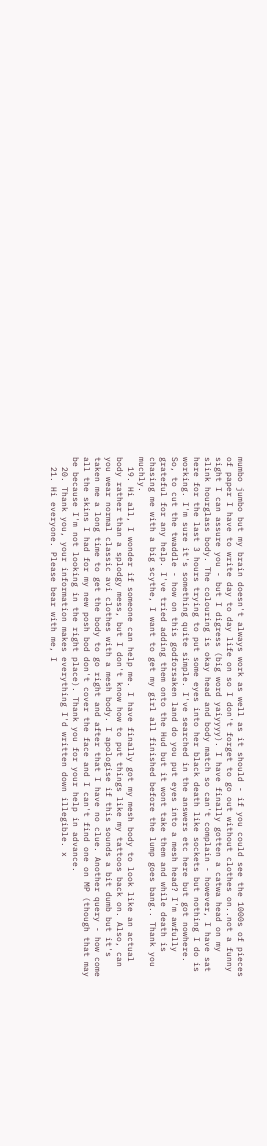mumbo jumbo but my brain doesn't always work as well as it should - if you could see the 1000s of pieces of paper I have to write day to day life on so I don't forget to go out without clothes on..not a funny sight I can assure you - but I digress (big word yaiyyyy). I have finally gotten a catwa head on my slink hourglass body. The colouring is okay head and body match so can't complain - however, I have sat here for the last 3 hours trying to put some eyes into her black death like sockets but nothing I do is working. I'm sure it's something quite simple. I've searched in the answers etc here but got nowhere. So, to cut the twaddle - how on this godforsaken land do you put eyes into a mesh head? I'm awfully grateful for any help. I've tried adding them onto the Hud but it wont take them and while death is chasing me with a big scythe, I want to get my girl all finished before the lump goes bang.. Thank you muchly.
  19. Hi all, I wonder if someone can help me. I have finally got my mesh body to look like an actual body rather than a splodgy mess, but I don't know how to put things like my tattoos back on. Also, can you wear normal classic avi clothes with a mesh body. I apologise if this sounds a bit dumb but it's taken me a long time to get the body to go right and after that I have no clue. Another query - how come all the skins I had for my new posh bod don't cover the face and I can't find one on MP (though that may be because I'm not looking in the right place). Thank you for your help in advance.
  20. Thank you, your information makes everything I'd written down illegible. x
  21. Hi everyone. Please bear with me, I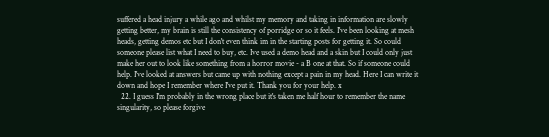suffered a head injury a while ago and whilst my memory and taking in information are slowly getting better, my brain is still the consistency of porridge or so it feels. I've been looking at mesh heads, getting demos etc but I don't even think im in the starting posts for getting it. So could someone please list what I need to buy, etc. Ive used a demo head and a skin but I could only just make her out to look like something from a horror movie - a B one at that. So if someone could help. I've looked at answers but came up with nothing except a pain in my head. Here I can write it down and hope I remember where I've put it. Thank you for your help. x
  22. I guess I'm probably in the wrong place but it's taken me half hour to remember the name singularity, so please forgive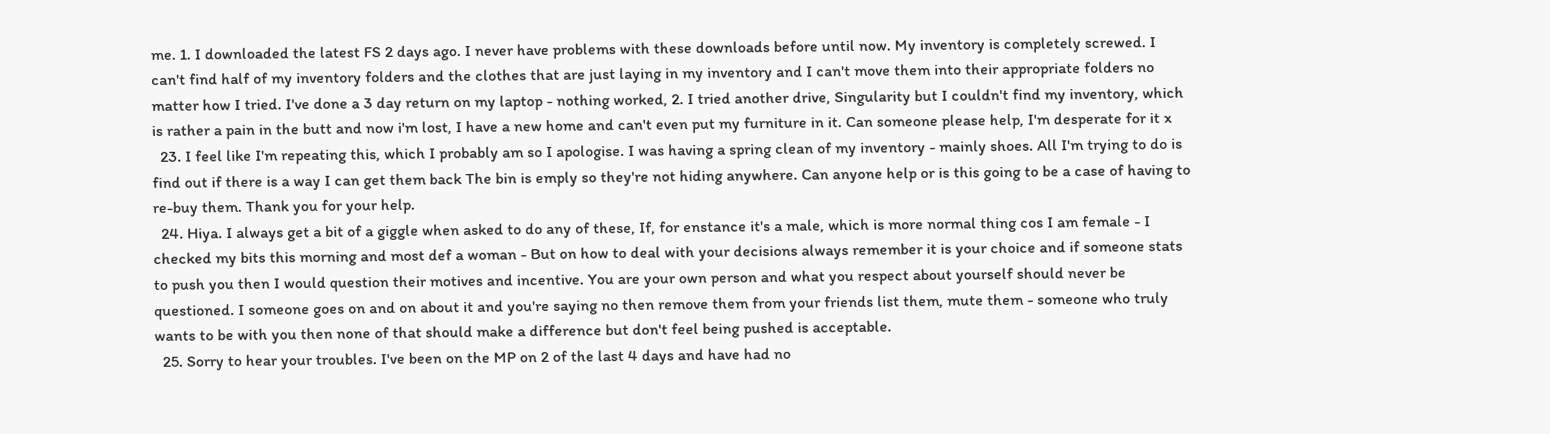me. 1. I downloaded the latest FS 2 days ago. I never have problems with these downloads before until now. My inventory is completely screwed. I can't find half of my inventory folders and the clothes that are just laying in my inventory and I can't move them into their appropriate folders no matter how I tried. I've done a 3 day return on my laptop - nothing worked, 2. I tried another drive, Singularity but I couldn't find my inventory, which is rather a pain in the butt and now i'm lost, I have a new home and can't even put my furniture in it. Can someone please help, I'm desperate for it x
  23. I feel like I'm repeating this, which I probably am so I apologise. I was having a spring clean of my inventory - mainly shoes. All I'm trying to do is find out if there is a way I can get them back The bin is emply so they're not hiding anywhere. Can anyone help or is this going to be a case of having to re-buy them. Thank you for your help.
  24. Hiya. I always get a bit of a giggle when asked to do any of these, If, for enstance it's a male, which is more normal thing cos I am female - I checked my bits this morning and most def a woman - But on how to deal with your decisions always remember it is your choice and if someone stats to push you then I would question their motives and incentive. You are your own person and what you respect about yourself should never be questioned. I someone goes on and on about it and you're saying no then remove them from your friends list them, mute them - someone who truly wants to be with you then none of that should make a difference but don't feel being pushed is acceptable.
  25. Sorry to hear your troubles. I've been on the MP on 2 of the last 4 days and have had no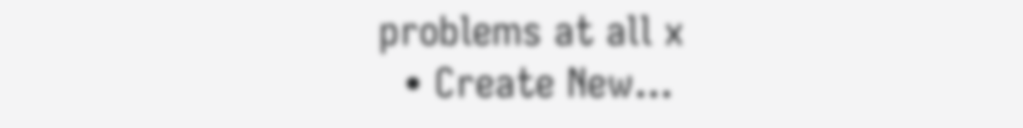problems at all x
  • Create New...